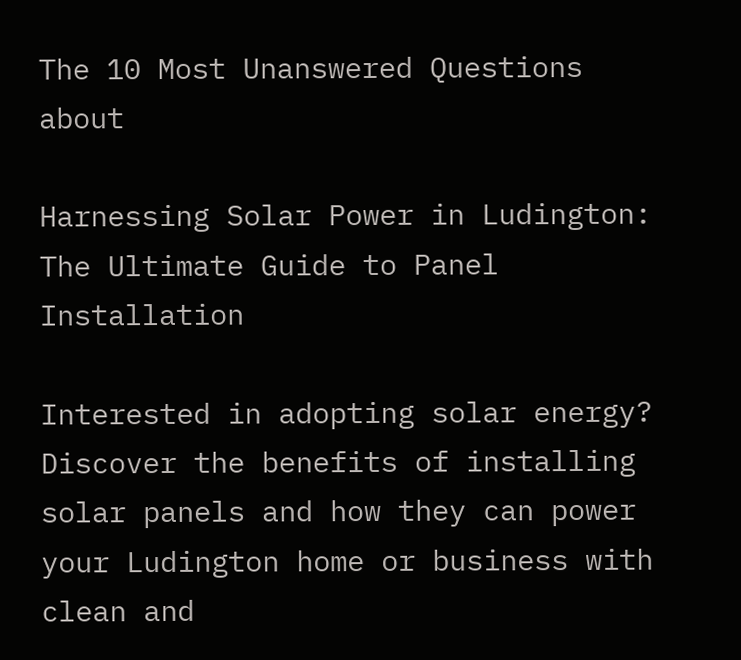The 10 Most Unanswered Questions about

Harnessing Solar Power in Ludington: The Ultimate Guide to Panel Installation

Interested in adopting solar energy? Discover the benefits of installing solar panels and how they can power your Ludington home or business with clean and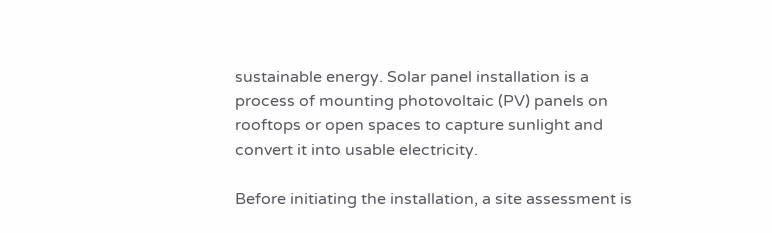sustainable energy. Solar panel installation is a process of mounting photovoltaic (PV) panels on rooftops or open spaces to capture sunlight and convert it into usable electricity.

Before initiating the installation, a site assessment is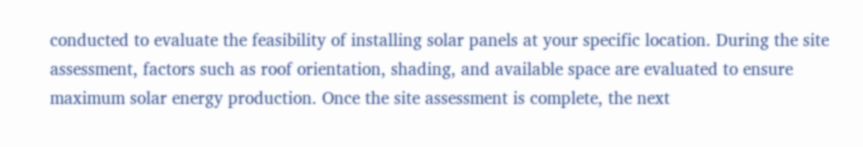conducted to evaluate the feasibility of installing solar panels at your specific location. During the site assessment, factors such as roof orientation, shading, and available space are evaluated to ensure maximum solar energy production. Once the site assessment is complete, the next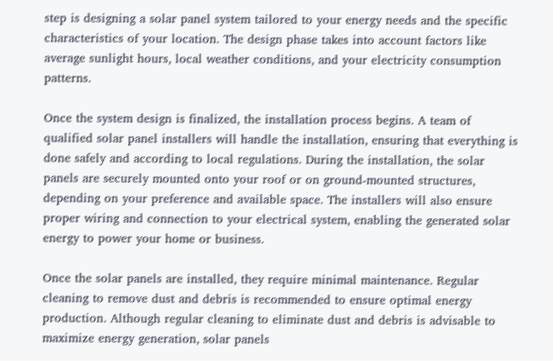step is designing a solar panel system tailored to your energy needs and the specific characteristics of your location. The design phase takes into account factors like average sunlight hours, local weather conditions, and your electricity consumption patterns.

Once the system design is finalized, the installation process begins. A team of qualified solar panel installers will handle the installation, ensuring that everything is done safely and according to local regulations. During the installation, the solar panels are securely mounted onto your roof or on ground-mounted structures, depending on your preference and available space. The installers will also ensure proper wiring and connection to your electrical system, enabling the generated solar energy to power your home or business.

Once the solar panels are installed, they require minimal maintenance. Regular cleaning to remove dust and debris is recommended to ensure optimal energy production. Although regular cleaning to eliminate dust and debris is advisable to maximize energy generation, solar panels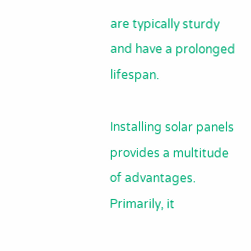are typically sturdy and have a prolonged lifespan.

Installing solar panels provides a multitude of advantages. Primarily, it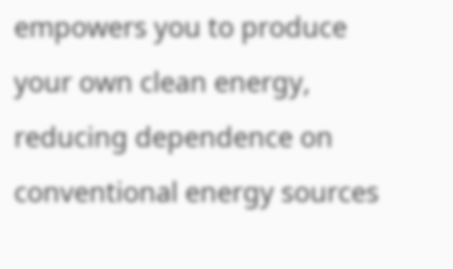empowers you to produce your own clean energy, reducing dependence on conventional energy sources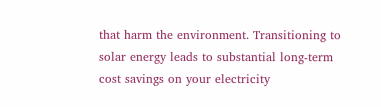that harm the environment. Transitioning to solar energy leads to substantial long-term cost savings on your electricity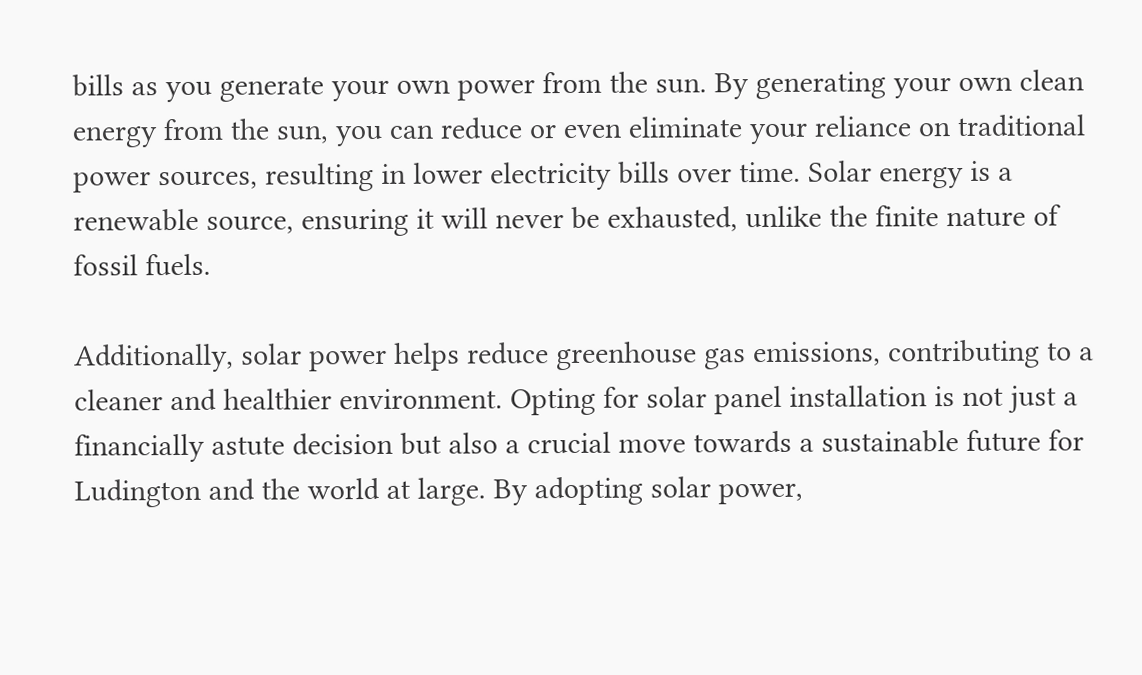bills as you generate your own power from the sun. By generating your own clean energy from the sun, you can reduce or even eliminate your reliance on traditional power sources, resulting in lower electricity bills over time. Solar energy is a renewable source, ensuring it will never be exhausted, unlike the finite nature of fossil fuels.

Additionally, solar power helps reduce greenhouse gas emissions, contributing to a cleaner and healthier environment. Opting for solar panel installation is not just a financially astute decision but also a crucial move towards a sustainable future for Ludington and the world at large. By adopting solar power,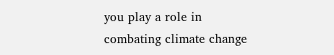you play a role in combating climate change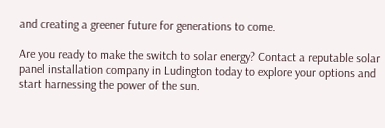and creating a greener future for generations to come.

Are you ready to make the switch to solar energy? Contact a reputable solar panel installation company in Ludington today to explore your options and start harnessing the power of the sun.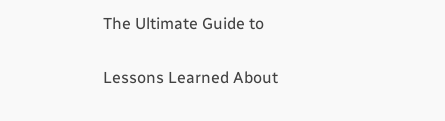The Ultimate Guide to

Lessons Learned About